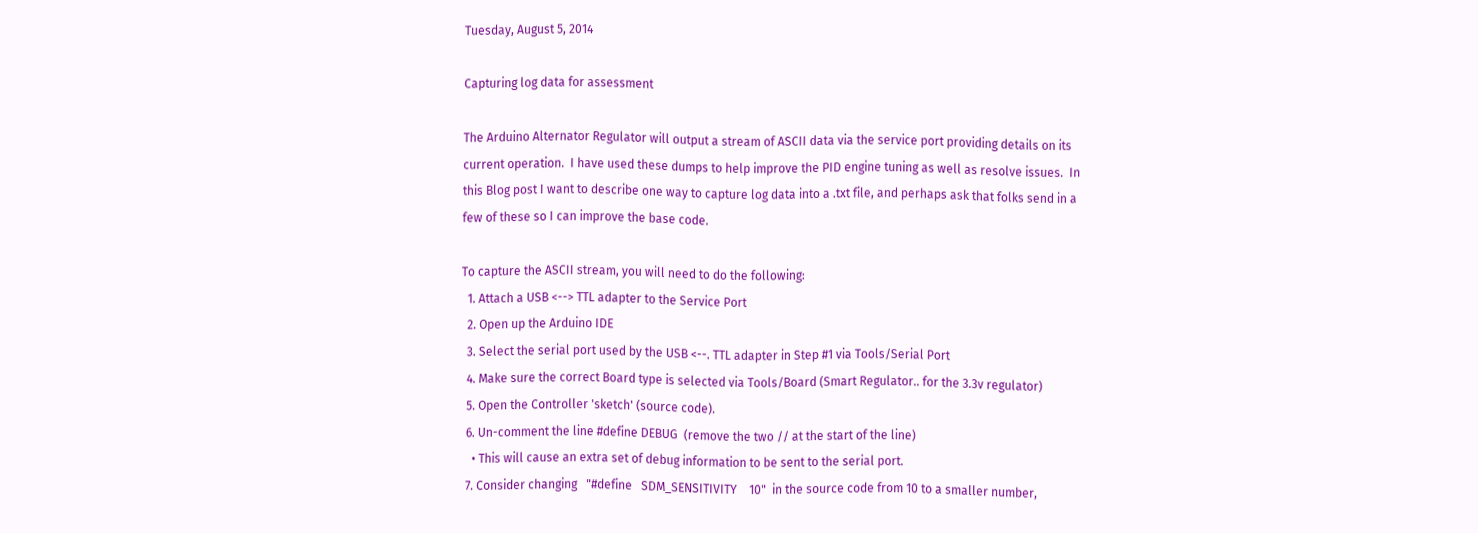Tuesday, August 5, 2014

Capturing log data for assessment

The Arduino Alternator Regulator will output a stream of ASCII data via the service port providing details on its current operation.  I have used these dumps to help improve the PID engine tuning as well as resolve issues.  In this Blog post I want to describe one way to capture log data into a .txt file, and perhaps ask that folks send in a few of these so I can improve the base code.

To capture the ASCII stream, you will need to do the following:
  1. Attach a USB <--> TTL adapter to the Service Port
  2. Open up the Arduino IDE
  3. Select the serial port used by the USB <--. TTL adapter in Step #1 via Tools/Serial Port
  4. Make sure the correct Board type is selected via Tools/Board (Smart Regulator.. for the 3.3v regulator)
  5. Open the Controller 'sketch' (source code).
  6. Un-comment the line #define DEBUG  (remove the two // at the start of the line)
    • This will cause an extra set of debug information to be sent to the serial port.
  7. Consider changing   "#define   SDM_SENSITIVITY    10"  in the source code from 10 to a smaller number,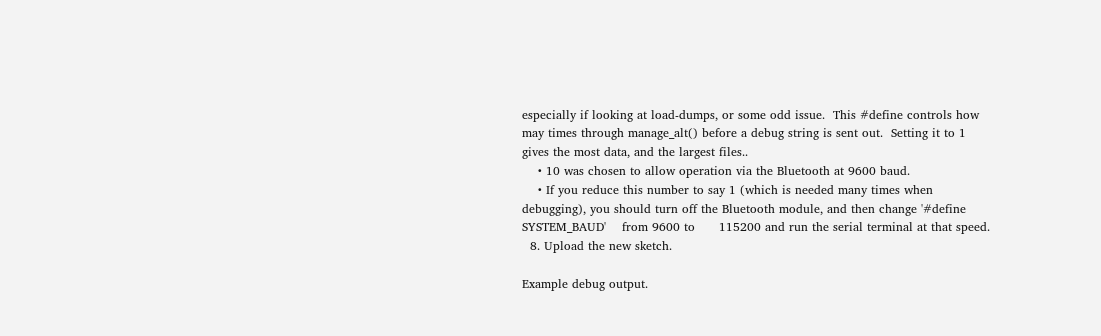especially if looking at load-dumps, or some odd issue.  This #define controls how may times through manage_alt() before a debug string is sent out.  Setting it to 1 gives the most data, and the largest files..
    • 10 was chosen to allow operation via the Bluetooth at 9600 baud.
    • If you reduce this number to say 1 (which is needed many times when debugging), you should turn off the Bluetooth module, and then change '#define  SYSTEM_BAUD'    from 9600 to      115200 and run the serial terminal at that speed.
  8. Upload the new sketch.

Example debug output.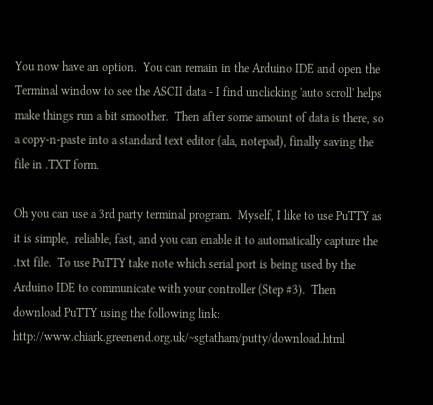You now have an option.  You can remain in the Arduino IDE and open the Terminal window to see the ASCII data - I find unclicking 'auto scroll' helps make things run a bit smoother.  Then after some amount of data is there, so a copy-n-paste into a standard text editor (ala, notepad), finally saving the file in .TXT form.

Oh you can use a 3rd party terminal program.  Myself, I like to use PuTTY as it is simple,  reliable, fast, and you can enable it to automatically capture the .txt file.  To use PuTTY take note which serial port is being used by the Arduino IDE to communicate with your controller (Step #3).  Then download PuTTY using the following link:   http://www.chiark.greenend.org.uk/~sgtatham/putty/download.html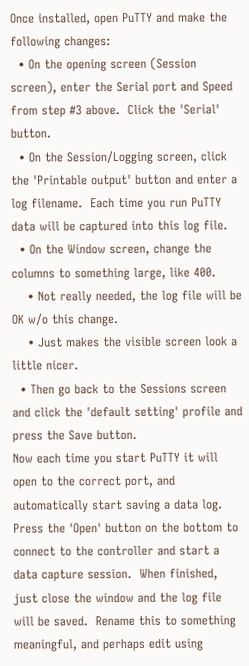Once installed, open PuTTY and make the following changes:
  • On the opening screen (Session screen), enter the Serial port and Speed from step #3 above.  Click the 'Serial' button.
  • On the Session/Logging screen, click the 'Printable output' button and enter a log filename.  Each time you run PuTTY data will be captured into this log file.
  • On the Window screen, change the columns to something large, like 400.
    • Not really needed, the log file will be OK w/o this change.
    • Just makes the visible screen look a little nicer.
  • Then go back to the Sessions screen and click the 'default setting' profile and press the Save button.
Now each time you start PuTTY it will open to the correct port, and automatically start saving a data log.  Press the 'Open' button on the bottom to connect to the controller and start a data capture session.  When finished, just close the window and the log file will be saved.  Rename this to something meaningful, and perhaps edit using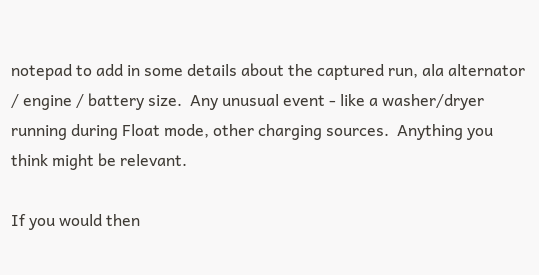notepad to add in some details about the captured run, ala alternator / engine / battery size.  Any unusual event - like a washer/dryer running during Float mode, other charging sources.  Anything you think might be relevant.

If you would then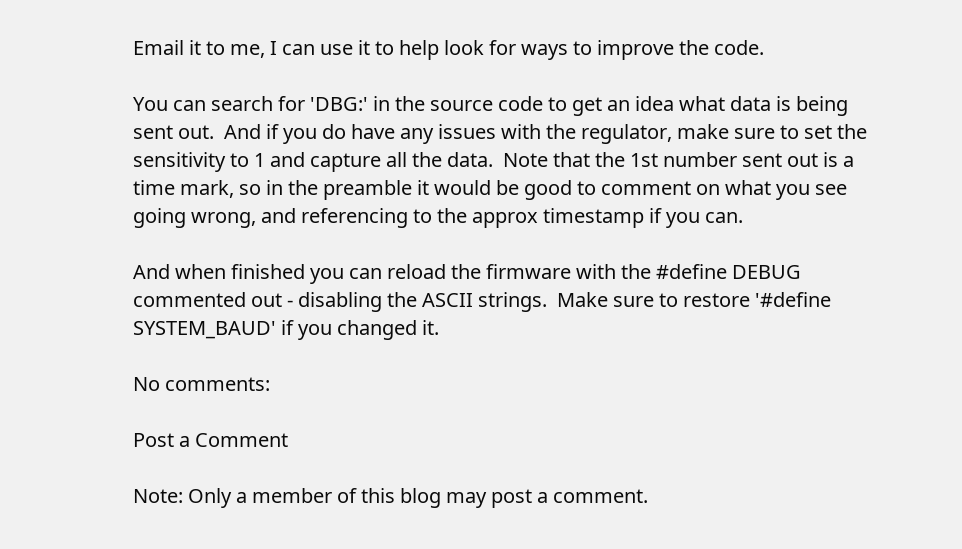Email it to me, I can use it to help look for ways to improve the code.

You can search for 'DBG:' in the source code to get an idea what data is being sent out.  And if you do have any issues with the regulator, make sure to set the sensitivity to 1 and capture all the data.  Note that the 1st number sent out is a time mark, so in the preamble it would be good to comment on what you see going wrong, and referencing to the approx timestamp if you can.

And when finished you can reload the firmware with the #define DEBUG commented out - disabling the ASCII strings.  Make sure to restore '#define  SYSTEM_BAUD' if you changed it.

No comments:

Post a Comment

Note: Only a member of this blog may post a comment.